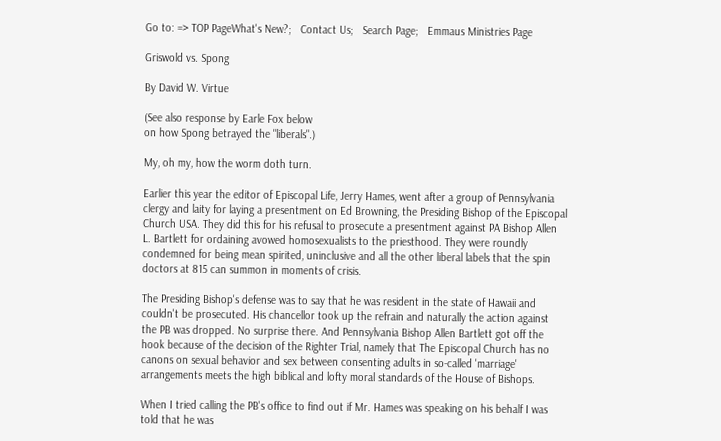Go to: => TOP PageWhat's New?;   Contact Us;   Search Page;   Emmaus Ministries Page

Griswold vs. Spong

By David W. Virtue

(See also response by Earle Fox below
on how Spong betrayed the "liberals".)

My, oh my, how the worm doth turn.

Earlier this year the editor of Episcopal Life, Jerry Hames, went after a group of Pennsylvania clergy and laity for laying a presentment on Ed Browning, the Presiding Bishop of the Episcopal Church USA. They did this for his refusal to prosecute a presentment against PA Bishop Allen L. Bartlett for ordaining avowed homosexualists to the priesthood. They were roundly condemned for being mean spirited, uninclusive and all the other liberal labels that the spin doctors at 815 can summon in moments of crisis.

The Presiding Bishop's defense was to say that he was resident in the state of Hawaii and couldn't be prosecuted. His chancellor took up the refrain and naturally the action against the PB was dropped. No surprise there. And Pennsylvania Bishop Allen Bartlett got off the hook because of the decision of the Righter Trial, namely that The Episcopal Church has no canons on sexual behavior and sex between consenting adults in so-called 'marriage' arrangements meets the high biblical and lofty moral standards of the House of Bishops.

When I tried calling the PB's office to find out if Mr. Hames was speaking on his behalf I was told that he was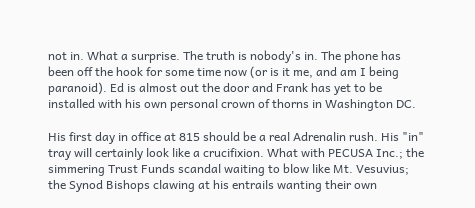not in. What a surprise. The truth is nobody's in. The phone has been off the hook for some time now (or is it me, and am I being paranoid). Ed is almost out the door and Frank has yet to be installed with his own personal crown of thorns in Washington DC.

His first day in office at 815 should be a real Adrenalin rush. His "in" tray will certainly look like a crucifixion. What with PECUSA Inc.; the simmering Trust Funds scandal waiting to blow like Mt. Vesuvius; the Synod Bishops clawing at his entrails wanting their own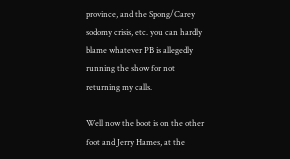province, and the Spong/Carey sodomy crisis, etc. you can hardly blame whatever PB is allegedly running the show for not returning my calls.

Well now the boot is on the other foot and Jerry Hames, at the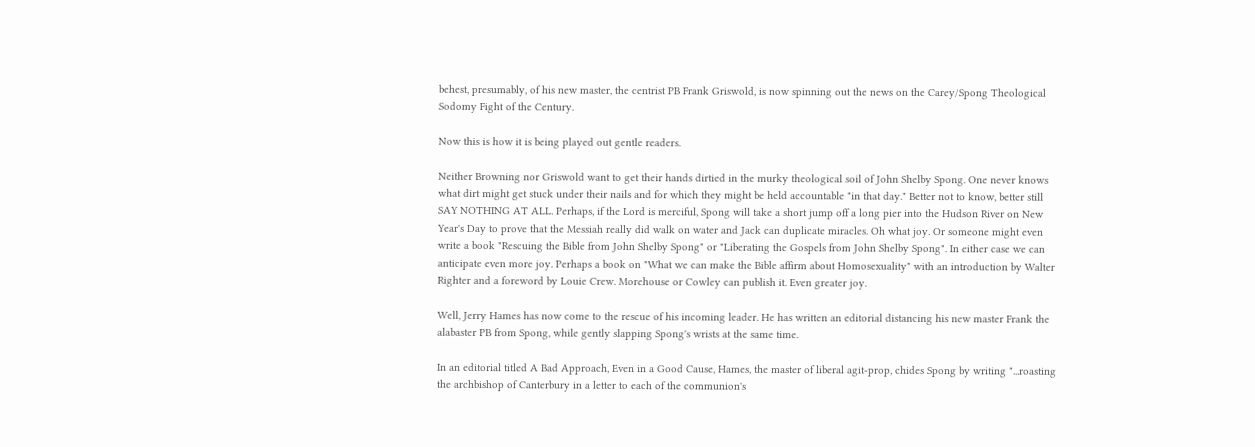behest, presumably, of his new master, the centrist PB Frank Griswold, is now spinning out the news on the Carey/Spong Theological Sodomy Fight of the Century.

Now this is how it is being played out gentle readers.

Neither Browning nor Griswold want to get their hands dirtied in the murky theological soil of John Shelby Spong. One never knows what dirt might get stuck under their nails and for which they might be held accountable "in that day." Better not to know, better still SAY NOTHING AT ALL. Perhaps, if the Lord is merciful, Spong will take a short jump off a long pier into the Hudson River on New Year's Day to prove that the Messiah really did walk on water and Jack can duplicate miracles. Oh what joy. Or someone might even write a book "Rescuing the Bible from John Shelby Spong" or "Liberating the Gospels from John Shelby Spong". In either case we can anticipate even more joy. Perhaps a book on "What we can make the Bible affirm about Homosexuality" with an introduction by Walter Righter and a foreword by Louie Crew. Morehouse or Cowley can publish it. Even greater joy.

Well, Jerry Hames has now come to the rescue of his incoming leader. He has written an editorial distancing his new master Frank the alabaster PB from Spong, while gently slapping Spong's wrists at the same time.

In an editorial titled A Bad Approach, Even in a Good Cause, Hames, the master of liberal agit-prop, chides Spong by writing "...roasting the archbishop of Canterbury in a letter to each of the communion's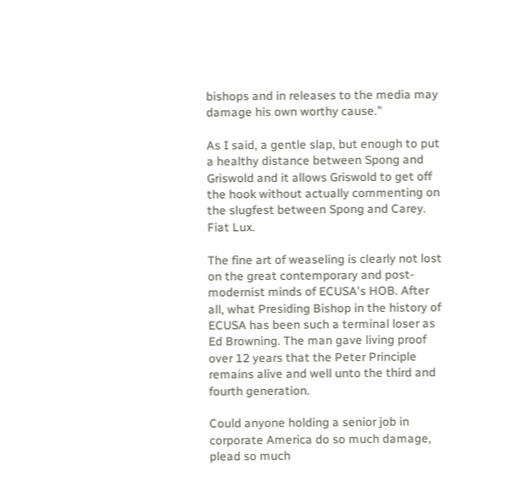bishops and in releases to the media may damage his own worthy cause."

As I said, a gentle slap, but enough to put a healthy distance between Spong and Griswold and it allows Griswold to get off the hook without actually commenting on the slugfest between Spong and Carey. Fiat Lux.

The fine art of weaseling is clearly not lost on the great contemporary and post-modernist minds of ECUSA's HOB. After all, what Presiding Bishop in the history of ECUSA has been such a terminal loser as Ed Browning. The man gave living proof over 12 years that the Peter Principle remains alive and well unto the third and fourth generation.

Could anyone holding a senior job in corporate America do so much damage, plead so much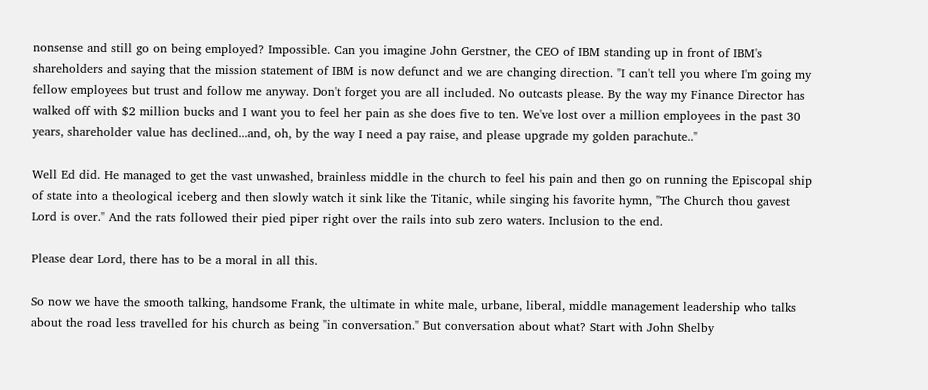nonsense and still go on being employed? Impossible. Can you imagine John Gerstner, the CEO of IBM standing up in front of IBM's shareholders and saying that the mission statement of IBM is now defunct and we are changing direction. "I can't tell you where I'm going my fellow employees but trust and follow me anyway. Don't forget you are all included. No outcasts please. By the way my Finance Director has walked off with $2 million bucks and I want you to feel her pain as she does five to ten. We've lost over a million employees in the past 30 years, shareholder value has declined...and, oh, by the way I need a pay raise, and please upgrade my golden parachute.."

Well Ed did. He managed to get the vast unwashed, brainless middle in the church to feel his pain and then go on running the Episcopal ship of state into a theological iceberg and then slowly watch it sink like the Titanic, while singing his favorite hymn, "The Church thou gavest Lord is over." And the rats followed their pied piper right over the rails into sub zero waters. Inclusion to the end.

Please dear Lord, there has to be a moral in all this.

So now we have the smooth talking, handsome Frank, the ultimate in white male, urbane, liberal, middle management leadership who talks about the road less travelled for his church as being "in conversation." But conversation about what? Start with John Shelby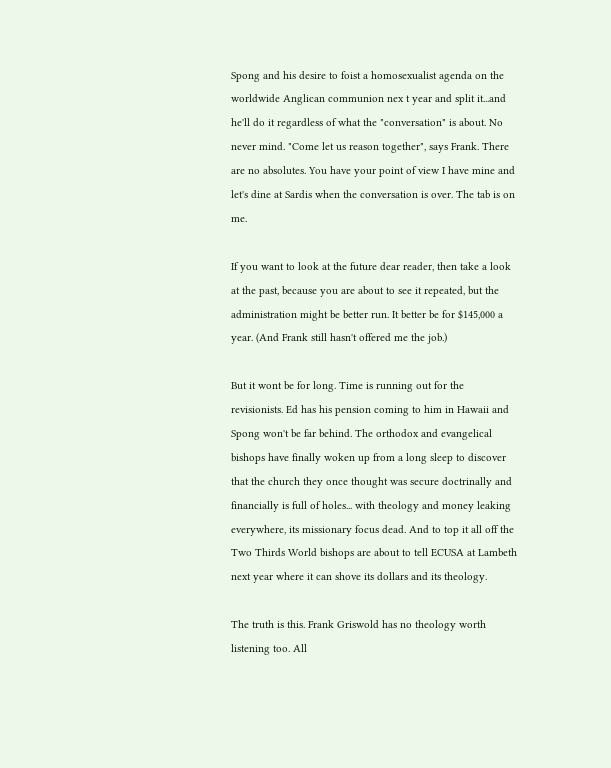Spong and his desire to foist a homosexualist agenda on the worldwide Anglican communion nex t year and split it...and he'll do it regardless of what the "conversation" is about. No never mind. "Come let us reason together", says Frank. There are no absolutes. You have your point of view I have mine and let's dine at Sardis when the conversation is over. The tab is on me.

If you want to look at the future dear reader, then take a look at the past, because you are about to see it repeated, but the administration might be better run. It better be for $145,000 a year. (And Frank still hasn't offered me the job.)

But it wont be for long. Time is running out for the revisionists. Ed has his pension coming to him in Hawaii and Spong won't be far behind. The orthodox and evangelical bishops have finally woken up from a long sleep to discover that the church they once thought was secure doctrinally and financially is full of holes... with theology and money leaking everywhere, its missionary focus dead. And to top it all off the Two Thirds World bishops are about to tell ECUSA at Lambeth next year where it can shove its dollars and its theology.

The truth is this. Frank Griswold has no theology worth listening too. All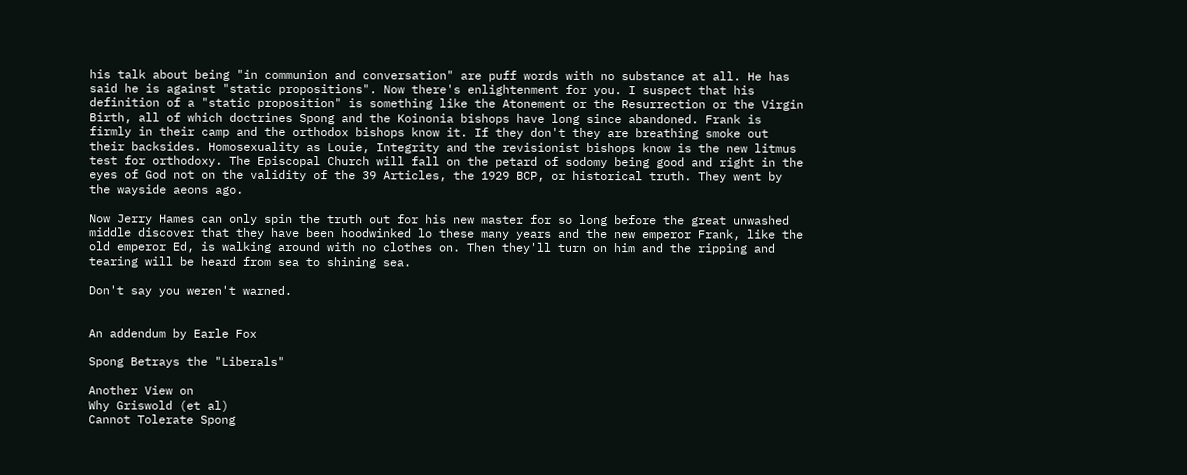his talk about being "in communion and conversation" are puff words with no substance at all. He has said he is against "static propositions". Now there's enlightenment for you. I suspect that his definition of a "static proposition" is something like the Atonement or the Resurrection or the Virgin Birth, all of which doctrines Spong and the Koinonia bishops have long since abandoned. Frank is firmly in their camp and the orthodox bishops know it. If they don't they are breathing smoke out their backsides. Homosexuality as Louie, Integrity and the revisionist bishops know is the new litmus test for orthodoxy. The Episcopal Church will fall on the petard of sodomy being good and right in the eyes of God not on the validity of the 39 Articles, the 1929 BCP, or historical truth. They went by the wayside aeons ago.

Now Jerry Hames can only spin the truth out for his new master for so long before the great unwashed middle discover that they have been hoodwinked lo these many years and the new emperor Frank, like the old emperor Ed, is walking around with no clothes on. Then they'll turn on him and the ripping and tearing will be heard from sea to shining sea.

Don't say you weren't warned.


An addendum by Earle Fox

Spong Betrays the "Liberals"

Another View on
Why Griswold (et al)
Cannot Tolerate Spong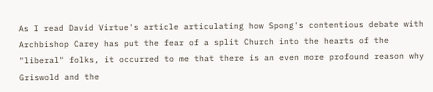As I read David Virtue's article articulating how Spong's contentious debate with Archbishop Carey has put the fear of a split Church into the hearts of the "liberal" folks, it occurred to me that there is an even more profound reason why Griswold and the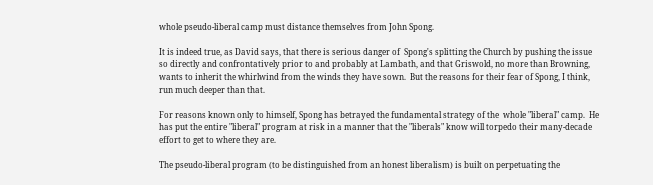whole pseudo-liberal camp must distance themselves from John Spong.

It is indeed true, as David says, that there is serious danger of  Spong's splitting the Church by pushing the issue so directly and confrontatively prior to and probably at Lambath, and that Griswold, no more than Browning, wants to inherit the whirlwind from the winds they have sown.  But the reasons for their fear of Spong, I think, run much deeper than that.

For reasons known only to himself, Spong has betrayed the fundamental strategy of the  whole "liberal" camp.  He has put the entire "liberal" program at risk in a manner that the "liberals" know will torpedo their many-decade effort to get to where they are.

The pseudo-liberal program (to be distinguished from an honest liberalism) is built on perpetuating the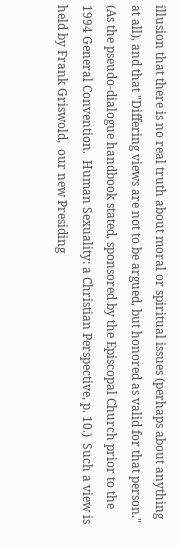illusion that there is no real truth about moral or spiritual issues (perhaps about anything at all), and that "Differing views are not to be argued, but honored as valid for that person." (As the pseudo-dialogue handbook stated, sponsored by the Episcopal Church prior to the 1994 General Convention.  Human Sexuality: a Christian Perspective, p. 10.)  Such a view is held by Frank Griswold,  our new Presiding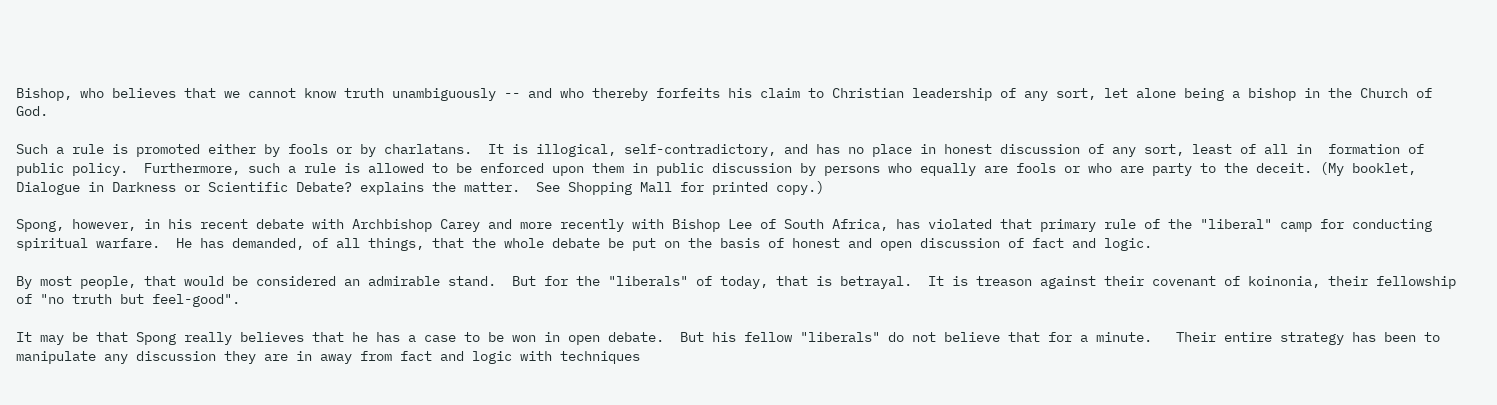Bishop, who believes that we cannot know truth unambiguously -- and who thereby forfeits his claim to Christian leadership of any sort, let alone being a bishop in the Church of God.

Such a rule is promoted either by fools or by charlatans.  It is illogical, self-contradictory, and has no place in honest discussion of any sort, least of all in  formation of public policy.  Furthermore, such a rule is allowed to be enforced upon them in public discussion by persons who equally are fools or who are party to the deceit. (My booklet, Dialogue in Darkness or Scientific Debate? explains the matter.  See Shopping Mall for printed copy.)

Spong, however, in his recent debate with Archbishop Carey and more recently with Bishop Lee of South Africa, has violated that primary rule of the "liberal" camp for conducting spiritual warfare.  He has demanded, of all things, that the whole debate be put on the basis of honest and open discussion of fact and logic.

By most people, that would be considered an admirable stand.  But for the "liberals" of today, that is betrayal.  It is treason against their covenant of koinonia, their fellowship of "no truth but feel-good".

It may be that Spong really believes that he has a case to be won in open debate.  But his fellow "liberals" do not believe that for a minute.   Their entire strategy has been to manipulate any discussion they are in away from fact and logic with techniques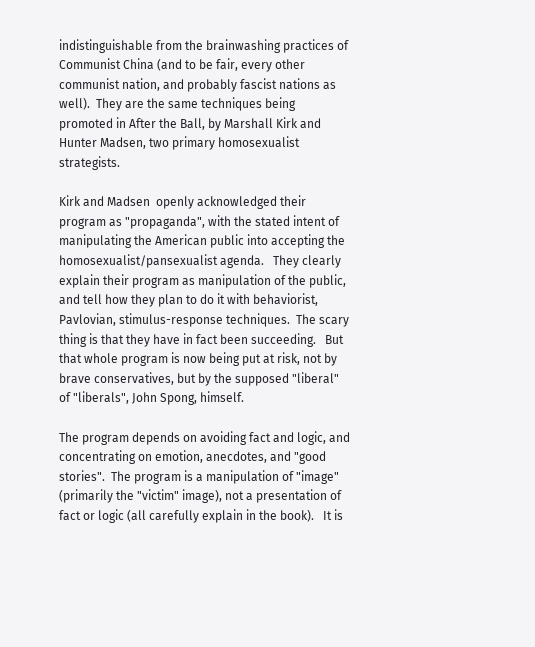indistinguishable from the brainwashing practices of Communist China (and to be fair, every other communist nation, and probably fascist nations as well).  They are the same techniques being promoted in After the Ball, by Marshall Kirk and Hunter Madsen, two primary homosexualist strategists.

Kirk and Madsen  openly acknowledged their program as "propaganda", with the stated intent of manipulating the American public into accepting the homosexualist/pansexualist agenda.   They clearly explain their program as manipulation of the public, and tell how they plan to do it with behaviorist, Pavlovian, stimulus-response techniques.  The scary thing is that they have in fact been succeeding.   But that whole program is now being put at risk, not by brave conservatives, but by the supposed "liberal" of "liberals", John Spong, himself.

The program depends on avoiding fact and logic, and concentrating on emotion, anecdotes, and "good stories".  The program is a manipulation of "image" (primarily the "victim" image), not a presentation of fact or logic (all carefully explain in the book).   It is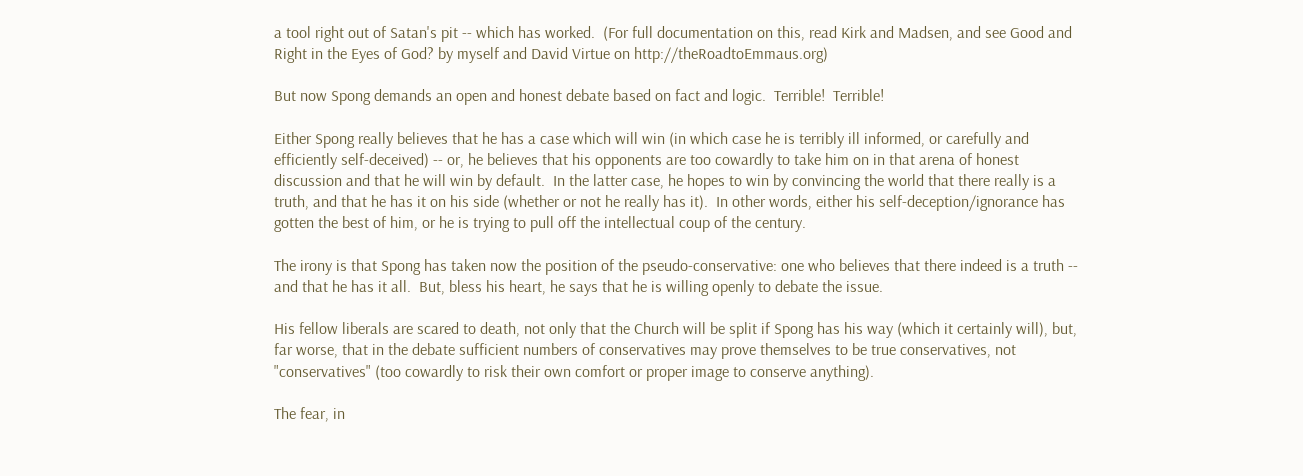a tool right out of Satan's pit -- which has worked.  (For full documentation on this, read Kirk and Madsen, and see Good and Right in the Eyes of God? by myself and David Virtue on http://theRoadtoEmmaus.org)

But now Spong demands an open and honest debate based on fact and logic.  Terrible!  Terrible!

Either Spong really believes that he has a case which will win (in which case he is terribly ill informed, or carefully and efficiently self-deceived) -- or, he believes that his opponents are too cowardly to take him on in that arena of honest discussion and that he will win by default.  In the latter case, he hopes to win by convincing the world that there really is a truth, and that he has it on his side (whether or not he really has it).  In other words, either his self-deception/ignorance has gotten the best of him, or he is trying to pull off the intellectual coup of the century.

The irony is that Spong has taken now the position of the pseudo-conservative: one who believes that there indeed is a truth -- and that he has it all.  But, bless his heart, he says that he is willing openly to debate the issue.

His fellow liberals are scared to death, not only that the Church will be split if Spong has his way (which it certainly will), but, far worse, that in the debate sufficient numbers of conservatives may prove themselves to be true conservatives, not "conservatives" (too cowardly to risk their own comfort or proper image to conserve anything).

The fear, in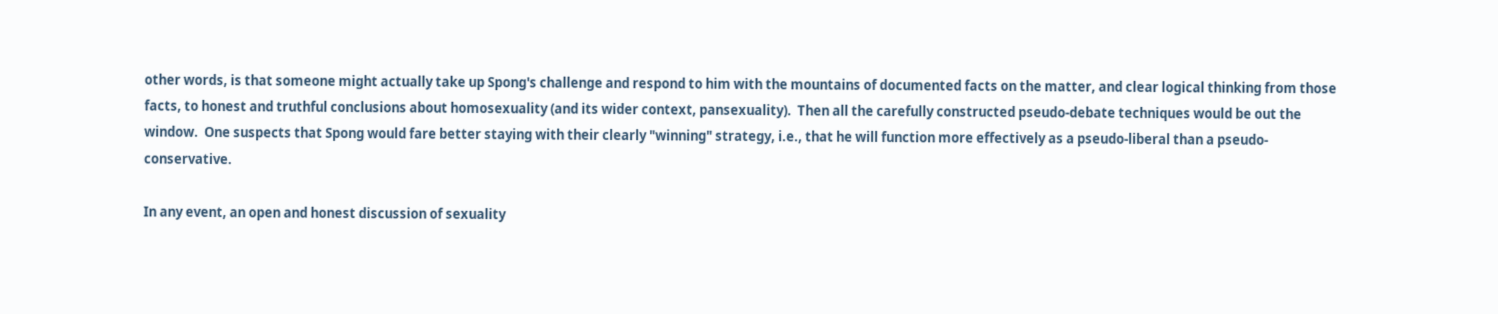other words, is that someone might actually take up Spong's challenge and respond to him with the mountains of documented facts on the matter, and clear logical thinking from those facts, to honest and truthful conclusions about homosexuality (and its wider context, pansexuality).  Then all the carefully constructed pseudo-debate techniques would be out the window.  One suspects that Spong would fare better staying with their clearly "winning" strategy, i.e., that he will function more effectively as a pseudo-liberal than a pseudo-conservative.

In any event, an open and honest discussion of sexuality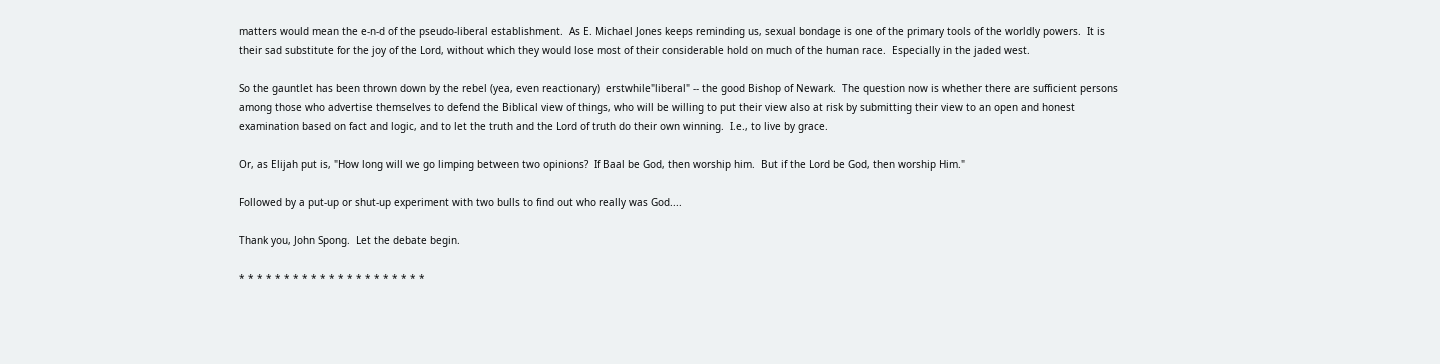matters would mean the e-n-d of the pseudo-liberal establishment.  As E. Michael Jones keeps reminding us, sexual bondage is one of the primary tools of the worldly powers.  It is their sad substitute for the joy of the Lord, without which they would lose most of their considerable hold on much of the human race.  Especially in the jaded west.

So the gauntlet has been thrown down by the rebel (yea, even reactionary)  erstwhile"liberal" -- the good Bishop of Newark.  The question now is whether there are sufficient persons among those who advertise themselves to defend the Biblical view of things, who will be willing to put their view also at risk by submitting their view to an open and honest examination based on fact and logic, and to let the truth and the Lord of truth do their own winning.  I.e., to live by grace.

Or, as Elijah put is, "How long will we go limping between two opinions?  If Baal be God, then worship him.  But if the Lord be God, then worship Him."

Followed by a put-up or shut-up experiment with two bulls to find out who really was God....

Thank you, John Spong.  Let the debate begin.

* * * * * * * * * * * * * * * * * * * * *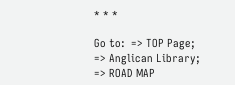* * *

Go to:  => TOP Page;  => Anglican Library;  => ROAD MAP